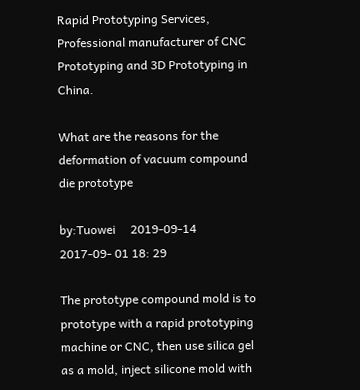Rapid Prototyping Services, Professional manufacturer of CNC Prototyping and 3D Prototyping in China.

What are the reasons for the deformation of vacuum compound die prototype

by:Tuowei     2019-09-14
2017-09- 01 18: 29

The prototype compound mold is to prototype with a rapid prototyping machine or CNC, then use silica gel as a mold, inject silicone mold with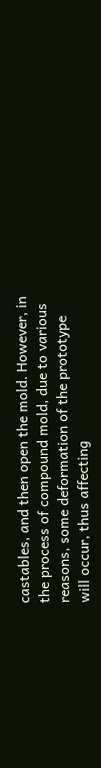castables, and then open the mold. However, in the process of compound mold, due to various reasons, some deformation of the prototype will occur, thus affecting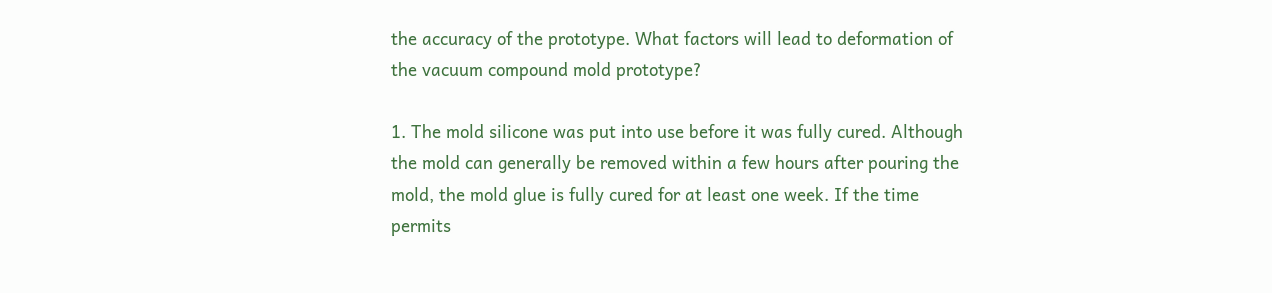the accuracy of the prototype. What factors will lead to deformation of the vacuum compound mold prototype?

1. The mold silicone was put into use before it was fully cured. Although the mold can generally be removed within a few hours after pouring the mold, the mold glue is fully cured for at least one week. If the time permits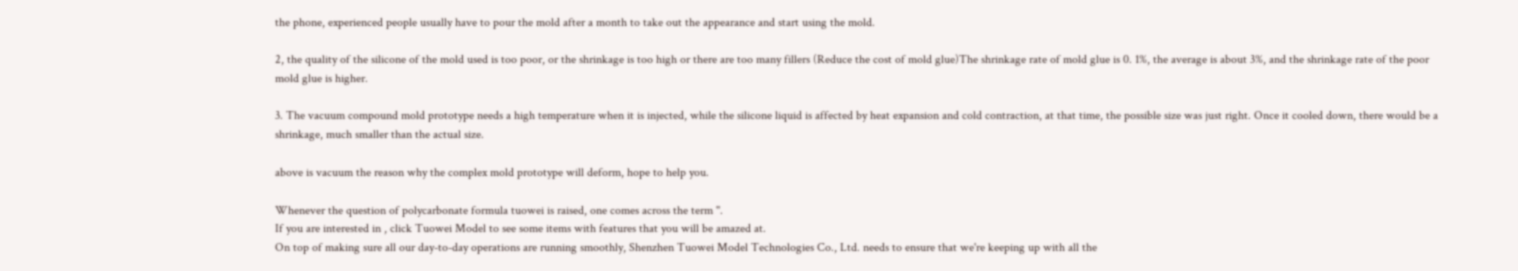the phone, experienced people usually have to pour the mold after a month to take out the appearance and start using the mold.

2, the quality of the silicone of the mold used is too poor, or the shrinkage is too high or there are too many fillers (Reduce the cost of mold glue)The shrinkage rate of mold glue is 0. 1%, the average is about 3%, and the shrinkage rate of the poor mold glue is higher.

3. The vacuum compound mold prototype needs a high temperature when it is injected, while the silicone liquid is affected by heat expansion and cold contraction, at that time, the possible size was just right. Once it cooled down, there would be a shrinkage, much smaller than the actual size.

above is vacuum the reason why the complex mold prototype will deform, hope to help you.

Whenever the question of polycarbonate formula tuowei is raised, one comes across the term ''.
If you are interested in , click Tuowei Model to see some items with features that you will be amazed at.
On top of making sure all our day-to-day operations are running smoothly, Shenzhen Tuowei Model Technologies Co., Ltd. needs to ensure that we're keeping up with all the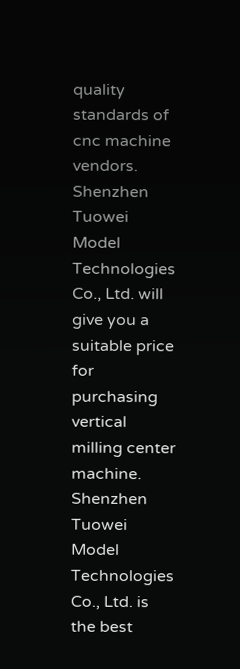quality standards of cnc machine vendors.
Shenzhen Tuowei Model Technologies Co., Ltd. will give you a suitable price for purchasing vertical milling center machine.
Shenzhen Tuowei Model Technologies Co., Ltd. is the best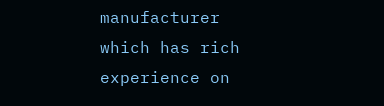manufacturer which has rich experience on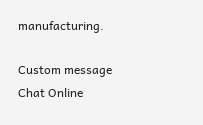manufacturing.

Custom message
Chat Online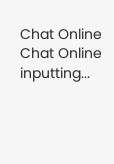Chat Online
Chat Online inputting...